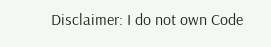Disclaimer: I do not own Code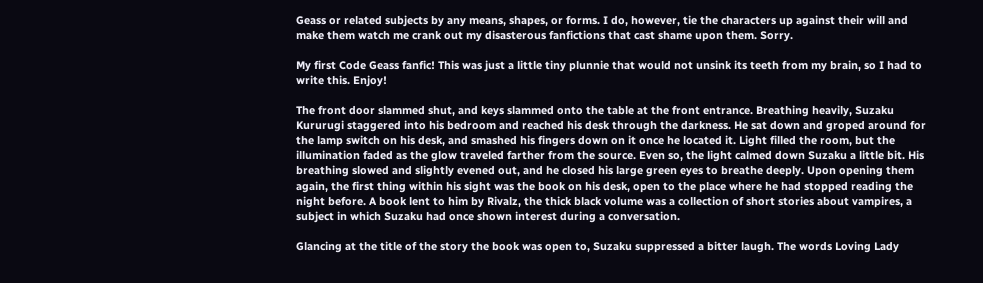Geass or related subjects by any means, shapes, or forms. I do, however, tie the characters up against their will and make them watch me crank out my disasterous fanfictions that cast shame upon them. Sorry.

My first Code Geass fanfic! This was just a little tiny plunnie that would not unsink its teeth from my brain, so I had to write this. Enjoy!

The front door slammed shut, and keys slammed onto the table at the front entrance. Breathing heavily, Suzaku Kururugi staggered into his bedroom and reached his desk through the darkness. He sat down and groped around for the lamp switch on his desk, and smashed his fingers down on it once he located it. Light filled the room, but the illumination faded as the glow traveled farther from the source. Even so, the light calmed down Suzaku a little bit. His breathing slowed and slightly evened out, and he closed his large green eyes to breathe deeply. Upon opening them again, the first thing within his sight was the book on his desk, open to the place where he had stopped reading the night before. A book lent to him by Rivalz, the thick black volume was a collection of short stories about vampires, a subject in which Suzaku had once shown interest during a conversation.

Glancing at the title of the story the book was open to, Suzaku suppressed a bitter laugh. The words Loving Lady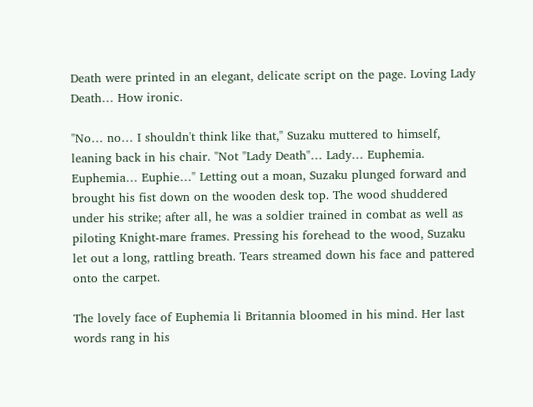Death were printed in an elegant, delicate script on the page. Loving Lady Death… How ironic.

"No… no… I shouldn't think like that," Suzaku muttered to himself, leaning back in his chair. "Not "Lady Death"… Lady… Euphemia. Euphemia… Euphie…" Letting out a moan, Suzaku plunged forward and brought his fist down on the wooden desk top. The wood shuddered under his strike; after all, he was a soldier trained in combat as well as piloting Knight-mare frames. Pressing his forehead to the wood, Suzaku let out a long, rattling breath. Tears streamed down his face and pattered onto the carpet.

The lovely face of Euphemia li Britannia bloomed in his mind. Her last words rang in his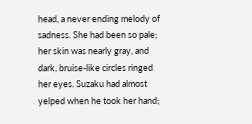head, a never ending melody of sadness. She had been so pale; her skin was nearly gray, and dark, bruise-like circles ringed her eyes. Suzaku had almost yelped when he took her hand;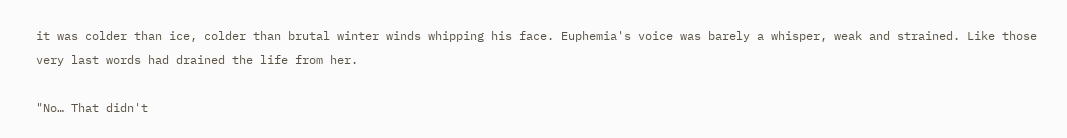it was colder than ice, colder than brutal winter winds whipping his face. Euphemia's voice was barely a whisper, weak and strained. Like those very last words had drained the life from her.

"No… That didn't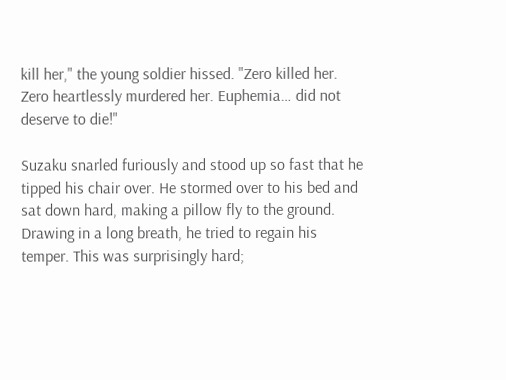kill her," the young soldier hissed. "Zero killed her. Zero heartlessly murdered her. Euphemia… did not deserve to die!"

Suzaku snarled furiously and stood up so fast that he tipped his chair over. He stormed over to his bed and sat down hard, making a pillow fly to the ground. Drawing in a long breath, he tried to regain his temper. This was surprisingly hard;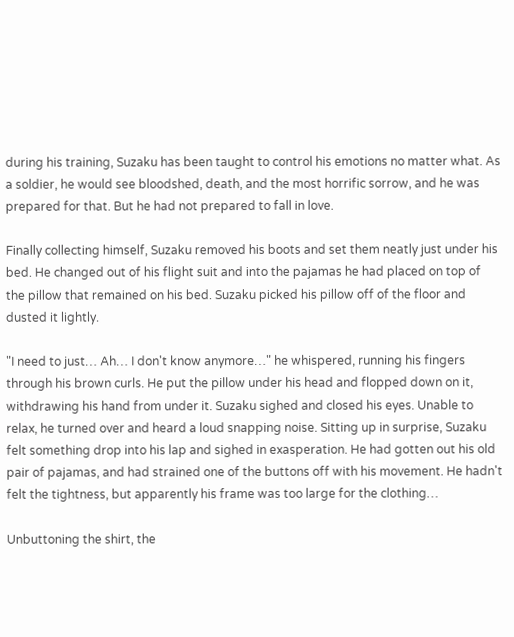during his training, Suzaku has been taught to control his emotions no matter what. As a soldier, he would see bloodshed, death, and the most horrific sorrow, and he was prepared for that. But he had not prepared to fall in love.

Finally collecting himself, Suzaku removed his boots and set them neatly just under his bed. He changed out of his flight suit and into the pajamas he had placed on top of the pillow that remained on his bed. Suzaku picked his pillow off of the floor and dusted it lightly.

"I need to just… Ah… I don't know anymore…" he whispered, running his fingers through his brown curls. He put the pillow under his head and flopped down on it, withdrawing his hand from under it. Suzaku sighed and closed his eyes. Unable to relax, he turned over and heard a loud snapping noise. Sitting up in surprise, Suzaku felt something drop into his lap and sighed in exasperation. He had gotten out his old pair of pajamas, and had strained one of the buttons off with his movement. He hadn't felt the tightness, but apparently his frame was too large for the clothing…

Unbuttoning the shirt, the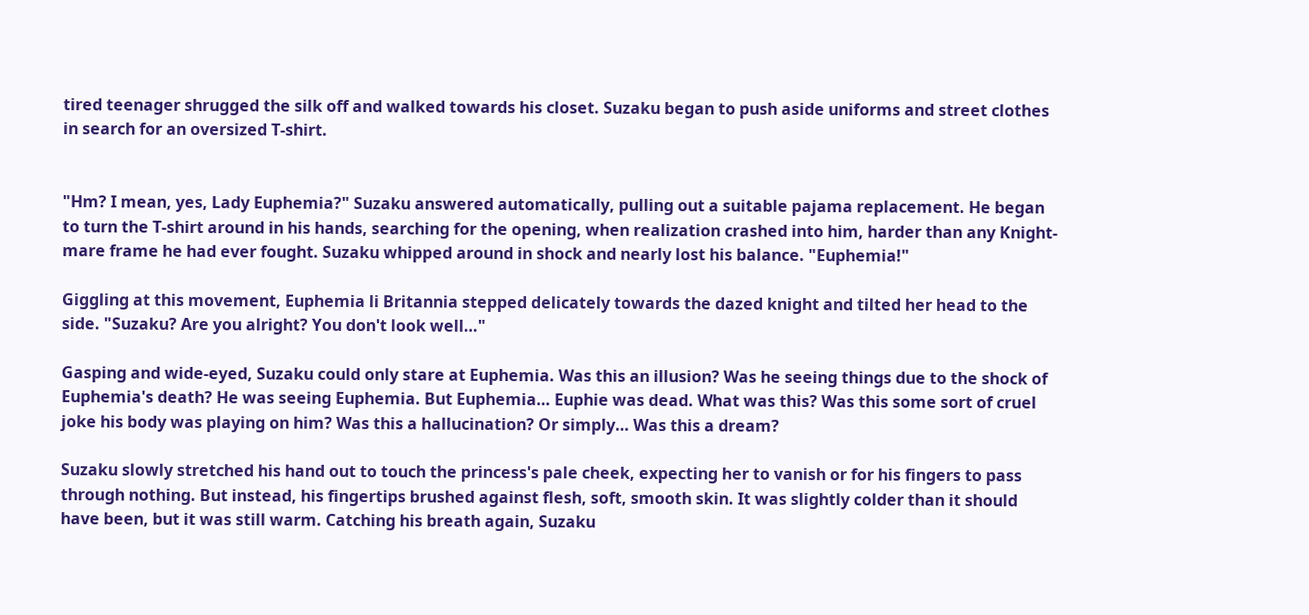tired teenager shrugged the silk off and walked towards his closet. Suzaku began to push aside uniforms and street clothes in search for an oversized T-shirt.


"Hm? I mean, yes, Lady Euphemia?" Suzaku answered automatically, pulling out a suitable pajama replacement. He began to turn the T-shirt around in his hands, searching for the opening, when realization crashed into him, harder than any Knight-mare frame he had ever fought. Suzaku whipped around in shock and nearly lost his balance. "Euphemia!"

Giggling at this movement, Euphemia li Britannia stepped delicately towards the dazed knight and tilted her head to the side. "Suzaku? Are you alright? You don't look well…"

Gasping and wide-eyed, Suzaku could only stare at Euphemia. Was this an illusion? Was he seeing things due to the shock of Euphemia's death? He was seeing Euphemia. But Euphemia… Euphie was dead. What was this? Was this some sort of cruel joke his body was playing on him? Was this a hallucination? Or simply… Was this a dream?

Suzaku slowly stretched his hand out to touch the princess's pale cheek, expecting her to vanish or for his fingers to pass through nothing. But instead, his fingertips brushed against flesh, soft, smooth skin. It was slightly colder than it should have been, but it was still warm. Catching his breath again, Suzaku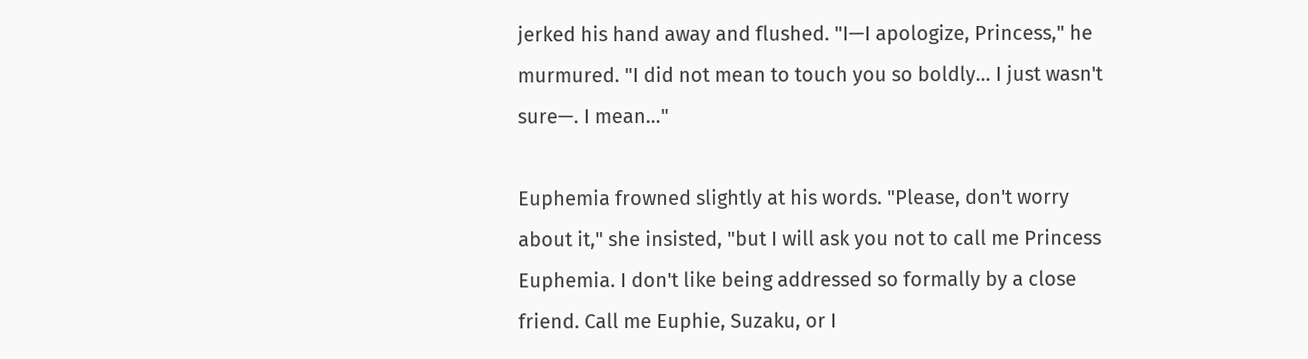jerked his hand away and flushed. "I—I apologize, Princess," he murmured. "I did not mean to touch you so boldly… I just wasn't sure—. I mean…"

Euphemia frowned slightly at his words. "Please, don't worry about it," she insisted, "but I will ask you not to call me Princess Euphemia. I don't like being addressed so formally by a close friend. Call me Euphie, Suzaku, or I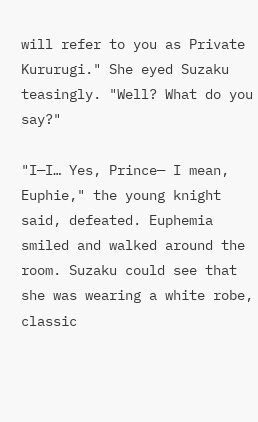will refer to you as Private Kururugi." She eyed Suzaku teasingly. "Well? What do you say?"

"I—I… Yes, Prince— I mean, Euphie," the young knight said, defeated. Euphemia smiled and walked around the room. Suzaku could see that she was wearing a white robe, classic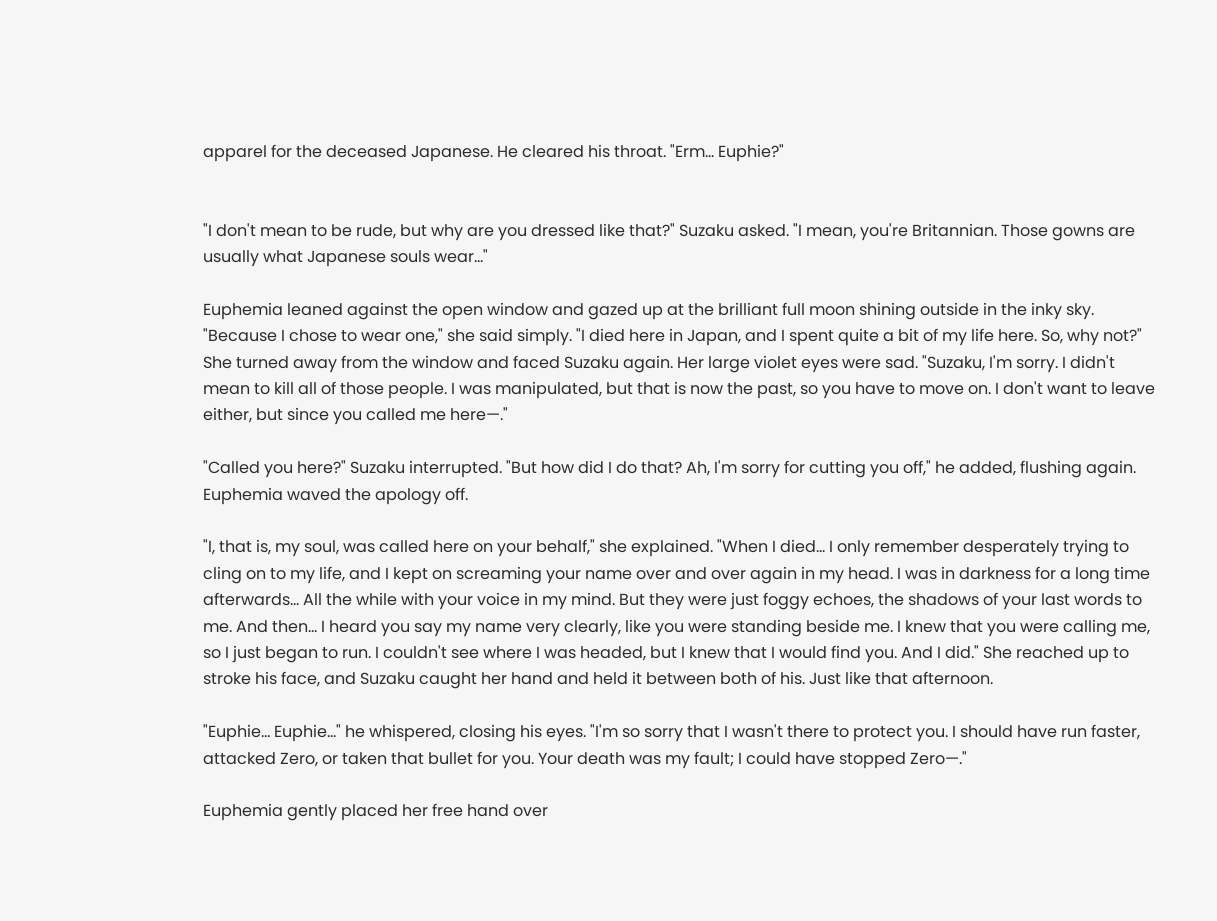apparel for the deceased Japanese. He cleared his throat. "Erm… Euphie?"


"I don't mean to be rude, but why are you dressed like that?" Suzaku asked. "I mean, you're Britannian. Those gowns are usually what Japanese souls wear…"

Euphemia leaned against the open window and gazed up at the brilliant full moon shining outside in the inky sky. "Because I chose to wear one," she said simply. "I died here in Japan, and I spent quite a bit of my life here. So, why not?" She turned away from the window and faced Suzaku again. Her large violet eyes were sad. "Suzaku, I'm sorry. I didn't mean to kill all of those people. I was manipulated, but that is now the past, so you have to move on. I don't want to leave either, but since you called me here—."

"Called you here?" Suzaku interrupted. "But how did I do that? Ah, I'm sorry for cutting you off," he added, flushing again. Euphemia waved the apology off.

"I, that is, my soul, was called here on your behalf," she explained. "When I died… I only remember desperately trying to cling on to my life, and I kept on screaming your name over and over again in my head. I was in darkness for a long time afterwards… All the while with your voice in my mind. But they were just foggy echoes, the shadows of your last words to me. And then… I heard you say my name very clearly, like you were standing beside me. I knew that you were calling me, so I just began to run. I couldn't see where I was headed, but I knew that I would find you. And I did." She reached up to stroke his face, and Suzaku caught her hand and held it between both of his. Just like that afternoon.

"Euphie… Euphie…" he whispered, closing his eyes. "I'm so sorry that I wasn't there to protect you. I should have run faster, attacked Zero, or taken that bullet for you. Your death was my fault; I could have stopped Zero—."

Euphemia gently placed her free hand over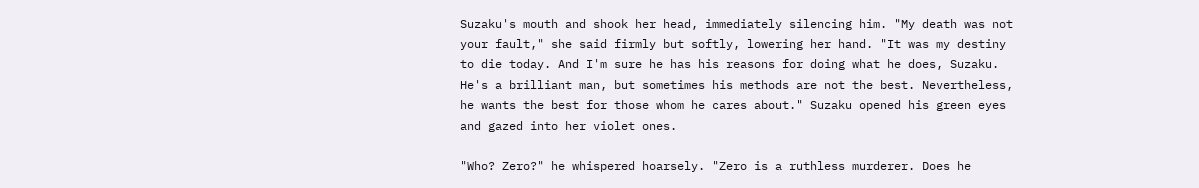Suzaku's mouth and shook her head, immediately silencing him. "My death was not your fault," she said firmly but softly, lowering her hand. "It was my destiny to die today. And I'm sure he has his reasons for doing what he does, Suzaku. He's a brilliant man, but sometimes his methods are not the best. Nevertheless, he wants the best for those whom he cares about." Suzaku opened his green eyes and gazed into her violet ones.

"Who? Zero?" he whispered hoarsely. "Zero is a ruthless murderer. Does he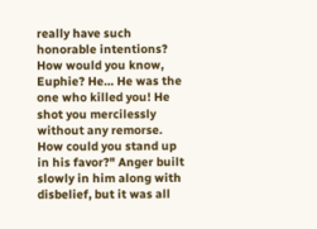really have such honorable intentions? How would you know, Euphie? He… He was the one who killed you! He shot you mercilessly without any remorse. How could you stand up in his favor?" Anger built slowly in him along with disbelief, but it was all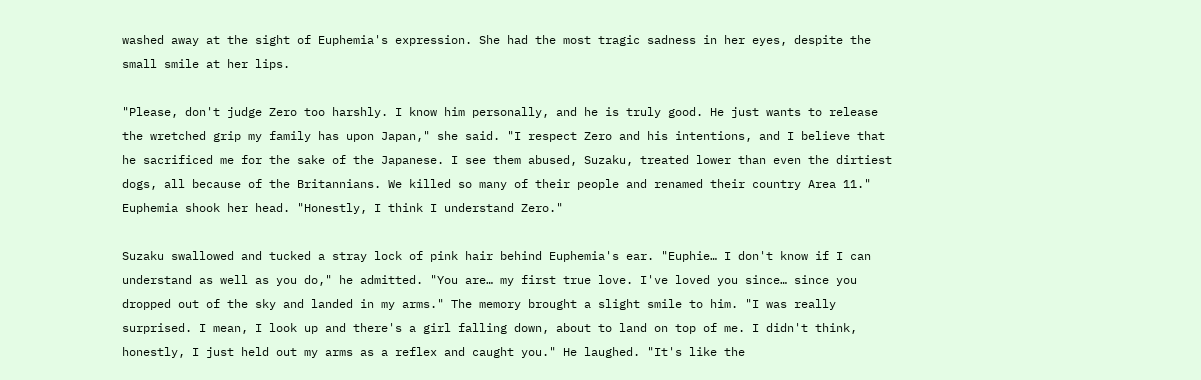washed away at the sight of Euphemia's expression. She had the most tragic sadness in her eyes, despite the small smile at her lips.

"Please, don't judge Zero too harshly. I know him personally, and he is truly good. He just wants to release the wretched grip my family has upon Japan," she said. "I respect Zero and his intentions, and I believe that he sacrificed me for the sake of the Japanese. I see them abused, Suzaku, treated lower than even the dirtiest dogs, all because of the Britannians. We killed so many of their people and renamed their country Area 11." Euphemia shook her head. "Honestly, I think I understand Zero."

Suzaku swallowed and tucked a stray lock of pink hair behind Euphemia's ear. "Euphie… I don't know if I can understand as well as you do," he admitted. "You are… my first true love. I've loved you since… since you dropped out of the sky and landed in my arms." The memory brought a slight smile to him. "I was really surprised. I mean, I look up and there's a girl falling down, about to land on top of me. I didn't think, honestly, I just held out my arms as a reflex and caught you." He laughed. "It's like the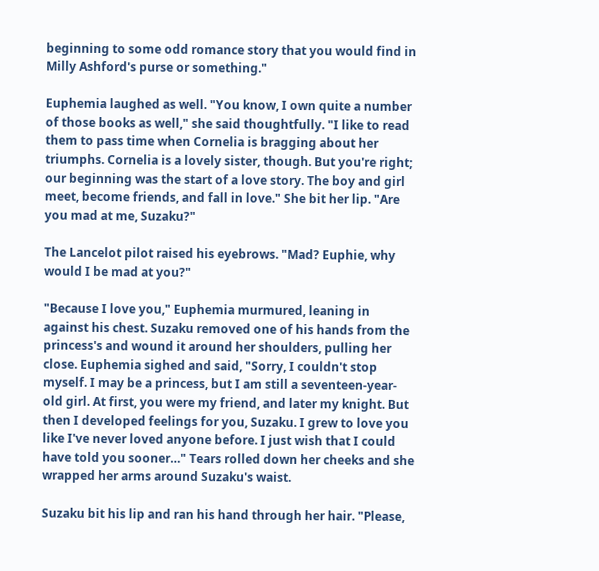beginning to some odd romance story that you would find in Milly Ashford's purse or something."

Euphemia laughed as well. "You know, I own quite a number of those books as well," she said thoughtfully. "I like to read them to pass time when Cornelia is bragging about her triumphs. Cornelia is a lovely sister, though. But you're right; our beginning was the start of a love story. The boy and girl meet, become friends, and fall in love." She bit her lip. "Are you mad at me, Suzaku?"

The Lancelot pilot raised his eyebrows. "Mad? Euphie, why would I be mad at you?"

"Because I love you," Euphemia murmured, leaning in against his chest. Suzaku removed one of his hands from the princess's and wound it around her shoulders, pulling her close. Euphemia sighed and said, "Sorry, I couldn't stop myself. I may be a princess, but I am still a seventeen-year-old girl. At first, you were my friend, and later my knight. But then I developed feelings for you, Suzaku. I grew to love you like I've never loved anyone before. I just wish that I could have told you sooner…" Tears rolled down her cheeks and she wrapped her arms around Suzaku's waist.

Suzaku bit his lip and ran his hand through her hair. "Please,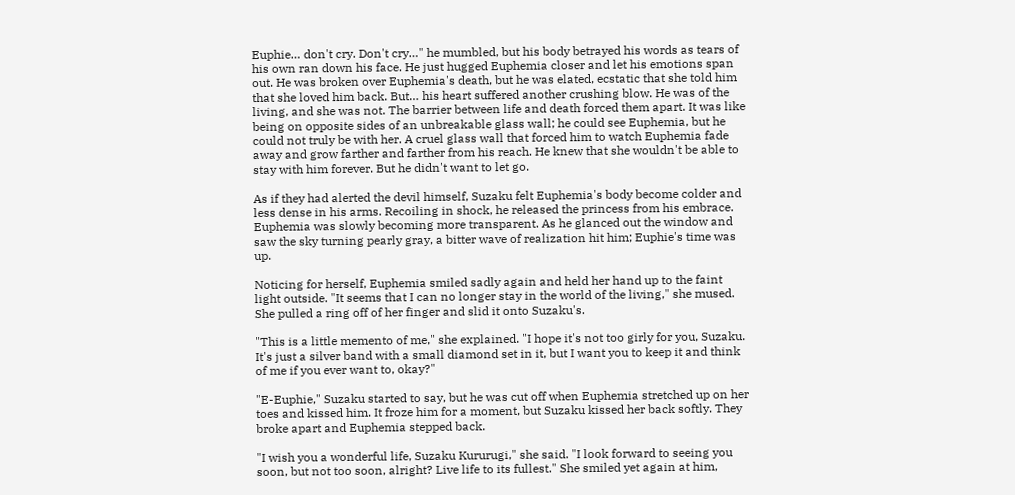Euphie… don't cry. Don't cry…" he mumbled, but his body betrayed his words as tears of his own ran down his face. He just hugged Euphemia closer and let his emotions span out. He was broken over Euphemia's death, but he was elated, ecstatic that she told him that she loved him back. But… his heart suffered another crushing blow. He was of the living, and she was not. The barrier between life and death forced them apart. It was like being on opposite sides of an unbreakable glass wall; he could see Euphemia, but he could not truly be with her. A cruel glass wall that forced him to watch Euphemia fade away and grow farther and farther from his reach. He knew that she wouldn't be able to stay with him forever. But he didn't want to let go.

As if they had alerted the devil himself, Suzaku felt Euphemia's body become colder and less dense in his arms. Recoiling in shock, he released the princess from his embrace. Euphemia was slowly becoming more transparent. As he glanced out the window and saw the sky turning pearly gray, a bitter wave of realization hit him; Euphie's time was up.

Noticing for herself, Euphemia smiled sadly again and held her hand up to the faint light outside. "It seems that I can no longer stay in the world of the living," she mused. She pulled a ring off of her finger and slid it onto Suzaku's.

"This is a little memento of me," she explained. "I hope it's not too girly for you, Suzaku. It's just a silver band with a small diamond set in it, but I want you to keep it and think of me if you ever want to, okay?"

"E-Euphie," Suzaku started to say, but he was cut off when Euphemia stretched up on her toes and kissed him. It froze him for a moment, but Suzaku kissed her back softly. They broke apart and Euphemia stepped back.

"I wish you a wonderful life, Suzaku Kururugi," she said. "I look forward to seeing you soon, but not too soon, alright? Live life to its fullest." She smiled yet again at him,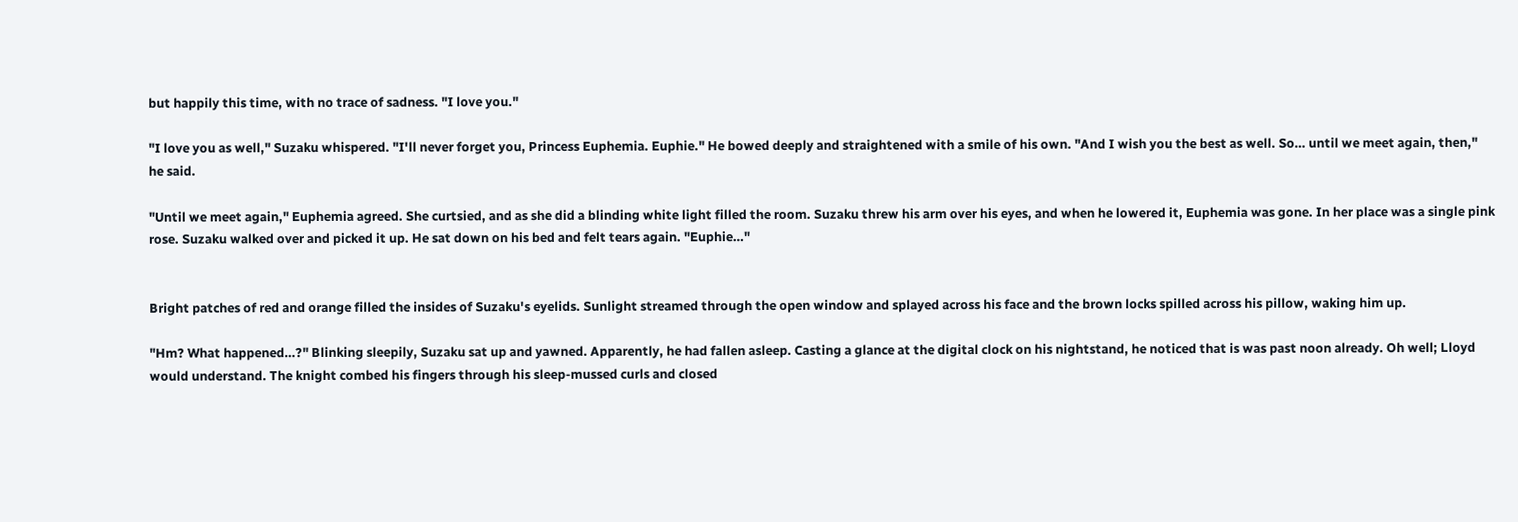but happily this time, with no trace of sadness. "I love you."

"I love you as well," Suzaku whispered. "I'll never forget you, Princess Euphemia. Euphie." He bowed deeply and straightened with a smile of his own. "And I wish you the best as well. So… until we meet again, then," he said.

"Until we meet again," Euphemia agreed. She curtsied, and as she did a blinding white light filled the room. Suzaku threw his arm over his eyes, and when he lowered it, Euphemia was gone. In her place was a single pink rose. Suzaku walked over and picked it up. He sat down on his bed and felt tears again. "Euphie…"


Bright patches of red and orange filled the insides of Suzaku's eyelids. Sunlight streamed through the open window and splayed across his face and the brown locks spilled across his pillow, waking him up.

"Hm? What happened…?" Blinking sleepily, Suzaku sat up and yawned. Apparently, he had fallen asleep. Casting a glance at the digital clock on his nightstand, he noticed that is was past noon already. Oh well; Lloyd would understand. The knight combed his fingers through his sleep-mussed curls and closed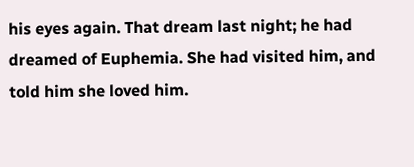his eyes again. That dream last night; he had dreamed of Euphemia. She had visited him, and told him she loved him.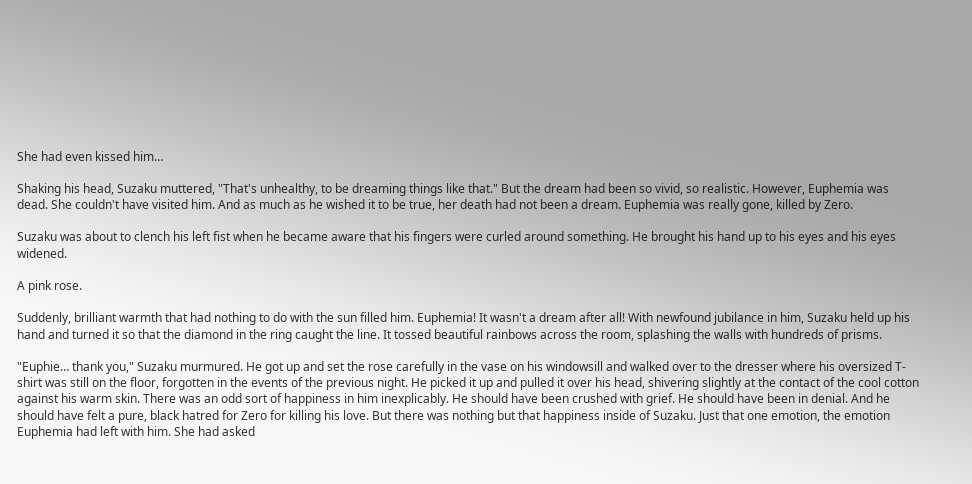She had even kissed him…

Shaking his head, Suzaku muttered, "That's unhealthy, to be dreaming things like that." But the dream had been so vivid, so realistic. However, Euphemia was dead. She couldn't have visited him. And as much as he wished it to be true, her death had not been a dream. Euphemia was really gone, killed by Zero.

Suzaku was about to clench his left fist when he became aware that his fingers were curled around something. He brought his hand up to his eyes and his eyes widened.

A pink rose.

Suddenly, brilliant warmth that had nothing to do with the sun filled him. Euphemia! It wasn't a dream after all! With newfound jubilance in him, Suzaku held up his hand and turned it so that the diamond in the ring caught the line. It tossed beautiful rainbows across the room, splashing the walls with hundreds of prisms.

"Euphie… thank you," Suzaku murmured. He got up and set the rose carefully in the vase on his windowsill and walked over to the dresser where his oversized T-shirt was still on the floor, forgotten in the events of the previous night. He picked it up and pulled it over his head, shivering slightly at the contact of the cool cotton against his warm skin. There was an odd sort of happiness in him inexplicably. He should have been crushed with grief. He should have been in denial. And he should have felt a pure, black hatred for Zero for killing his love. But there was nothing but that happiness inside of Suzaku. Just that one emotion, the emotion Euphemia had left with him. She had asked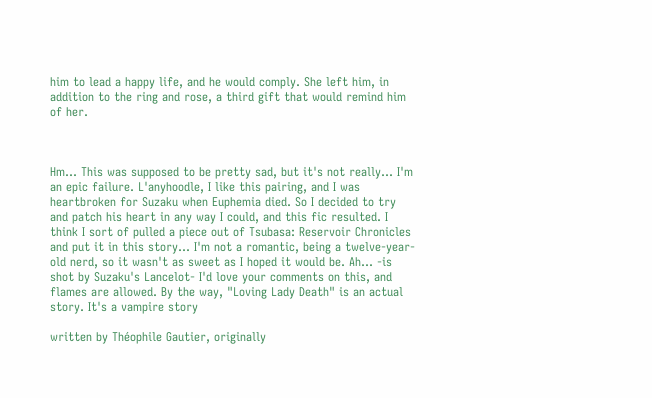him to lead a happy life, and he would comply. She left him, in addition to the ring and rose, a third gift that would remind him of her.



Hm... This was supposed to be pretty sad, but it's not really... I'm an epic failure. L'anyhoodle, I like this pairing, and I was heartbroken for Suzaku when Euphemia died. So I decided to try and patch his heart in any way I could, and this fic resulted. I think I sort of pulled a piece out of Tsubasa: Reservoir Chronicles and put it in this story... I'm not a romantic, being a twelve-year-old nerd, so it wasn't as sweet as I hoped it would be. Ah... -is shot by Suzaku's Lancelot- I'd love your comments on this, and flames are allowed. By the way, "Loving Lady Death" is an actual story. It's a vampire story

written by Théophile Gautier, originally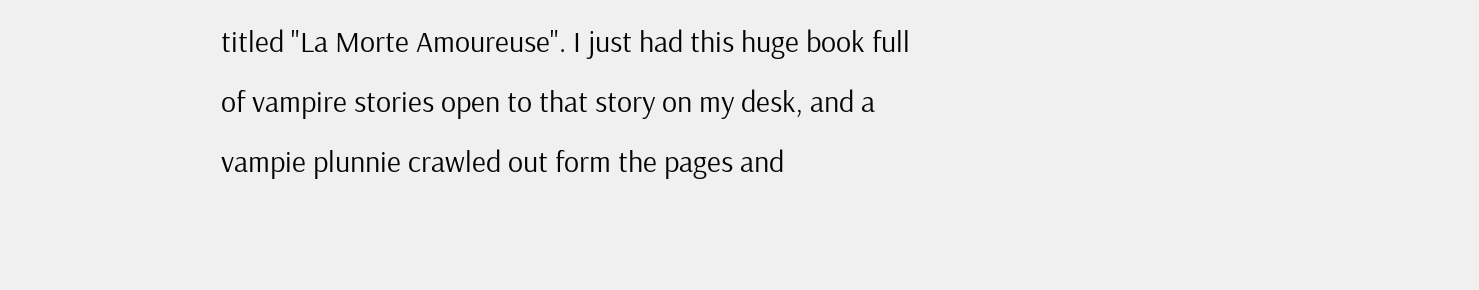titled "La Morte Amoureuse". I just had this huge book full of vampire stories open to that story on my desk, and a vampie plunnie crawled out form the pages and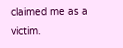claimed me as a victim.